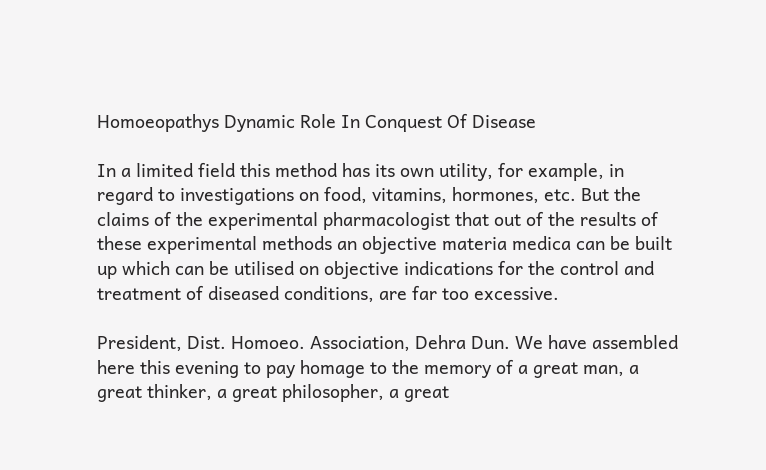Homoeopathys Dynamic Role In Conquest Of Disease

In a limited field this method has its own utility, for example, in regard to investigations on food, vitamins, hormones, etc. But the claims of the experimental pharmacologist that out of the results of these experimental methods an objective materia medica can be built up which can be utilised on objective indications for the control and treatment of diseased conditions, are far too excessive.

President, Dist. Homoeo. Association, Dehra Dun. We have assembled here this evening to pay homage to the memory of a great man, a great thinker, a great philosopher, a great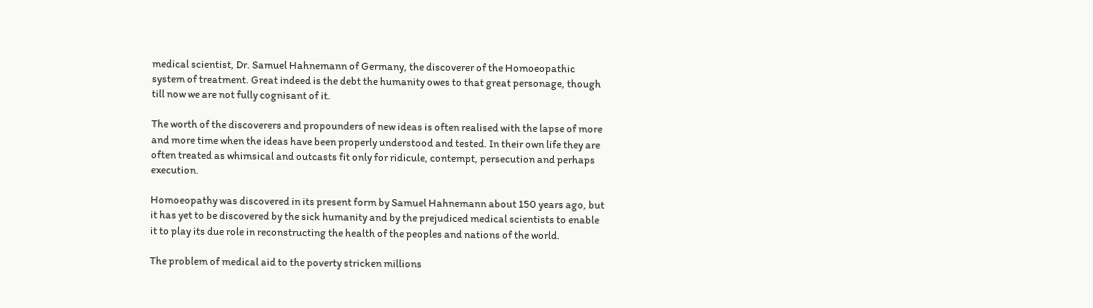medical scientist, Dr. Samuel Hahnemann of Germany, the discoverer of the Homoeopathic system of treatment. Great indeed is the debt the humanity owes to that great personage, though till now we are not fully cognisant of it.

The worth of the discoverers and propounders of new ideas is often realised with the lapse of more and more time when the ideas have been properly understood and tested. In their own life they are often treated as whimsical and outcasts fit only for ridicule, contempt, persecution and perhaps execution.

Homoeopathy was discovered in its present form by Samuel Hahnemann about 150 years ago, but it has yet to be discovered by the sick humanity and by the prejudiced medical scientists to enable it to play its due role in reconstructing the health of the peoples and nations of the world.

The problem of medical aid to the poverty stricken millions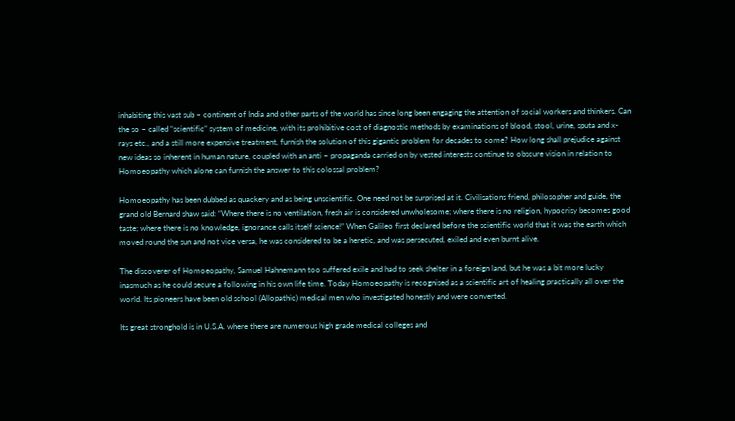inhabiting this vast sub – continent of India and other parts of the world has since long been engaging the attention of social workers and thinkers. Can the so – called “scientific” system of medicine, with its prohibitive cost of diagnostic methods by examinations of blood, stool, urine, sputa and x-rays etc., and a still more expensive treatment, furnish the solution of this gigantic problem for decades to come? How long shall prejudice against new ideas so inherent in human nature, coupled with an anti – propaganda carried on by vested interests continue to obscure vision in relation to Homoeopathy which alone can furnish the answer to this colossal problem?

Homoeopathy has been dubbed as quackery and as being unscientific. One need not be surprised at it. Civilisations friend, philosopher and guide, the grand old Bernard shaw said: “Where there is no ventilation, fresh air is considered unwholesome; where there is no religion, hypocrisy becomes good taste; where there is no knowledge, ignorance calls itself science!” When Galileo first declared before the scientific world that it was the earth which moved round the sun and not vice versa, he was considered to be a heretic, and was persecuted, exiled and even burnt alive.

The discoverer of Homoeopathy, Samuel Hahnemann too suffered exile and had to seek shelter in a foreign land, but he was a bit more lucky inasmuch as he could secure a following in his own life time. Today Homoeopathy is recognised as a scientific art of healing practically all over the world. Its pioneers have been old school (Allopathic) medical men who investigated honestly and were converted.

Its great stronghold is in U.S.A. where there are numerous high grade medical colleges and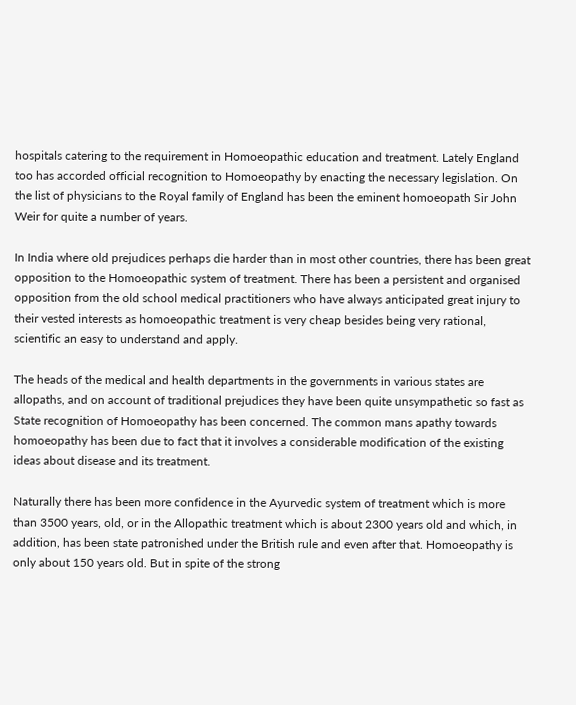hospitals catering to the requirement in Homoeopathic education and treatment. Lately England too has accorded official recognition to Homoeopathy by enacting the necessary legislation. On the list of physicians to the Royal family of England has been the eminent homoeopath Sir John Weir for quite a number of years.

In India where old prejudices perhaps die harder than in most other countries, there has been great opposition to the Homoeopathic system of treatment. There has been a persistent and organised opposition from the old school medical practitioners who have always anticipated great injury to their vested interests as homoeopathic treatment is very cheap besides being very rational, scientific an easy to understand and apply.

The heads of the medical and health departments in the governments in various states are allopaths, and on account of traditional prejudices they have been quite unsympathetic so fast as State recognition of Homoeopathy has been concerned. The common mans apathy towards homoeopathy has been due to fact that it involves a considerable modification of the existing ideas about disease and its treatment.

Naturally there has been more confidence in the Ayurvedic system of treatment which is more than 3500 years, old, or in the Allopathic treatment which is about 2300 years old and which, in addition, has been state patronished under the British rule and even after that. Homoeopathy is only about 150 years old. But in spite of the strong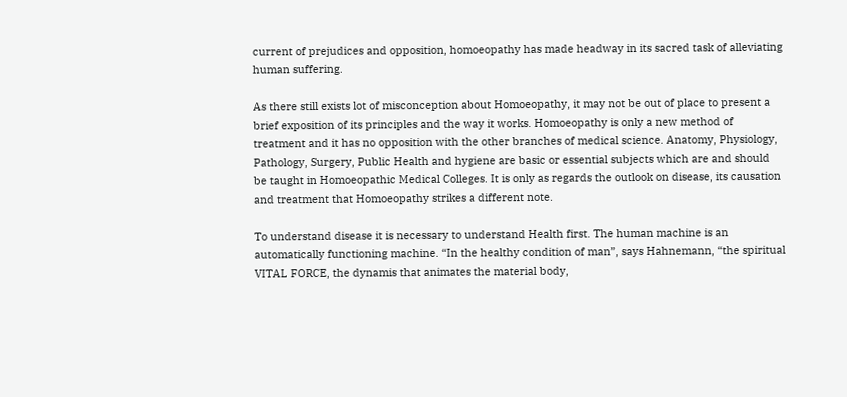current of prejudices and opposition, homoeopathy has made headway in its sacred task of alleviating human suffering.

As there still exists lot of misconception about Homoeopathy, it may not be out of place to present a brief exposition of its principles and the way it works. Homoeopathy is only a new method of treatment and it has no opposition with the other branches of medical science. Anatomy, Physiology, Pathology, Surgery, Public Health and hygiene are basic or essential subjects which are and should be taught in Homoeopathic Medical Colleges. It is only as regards the outlook on disease, its causation and treatment that Homoeopathy strikes a different note.

To understand disease it is necessary to understand Health first. The human machine is an automatically functioning machine. “In the healthy condition of man”, says Hahnemann, “the spiritual VITAL FORCE, the dynamis that animates the material body,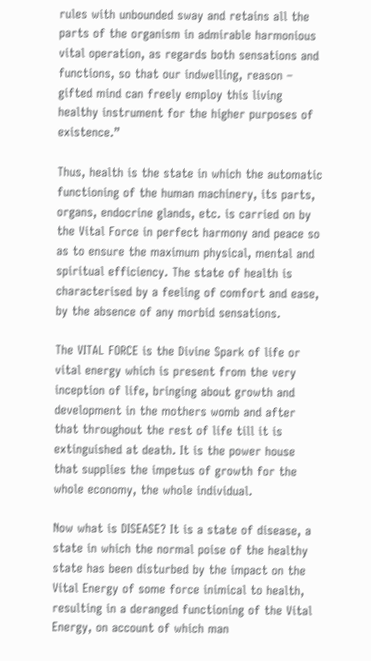rules with unbounded sway and retains all the parts of the organism in admirable harmonious vital operation, as regards both sensations and functions, so that our indwelling, reason – gifted mind can freely employ this living healthy instrument for the higher purposes of existence.”

Thus, health is the state in which the automatic functioning of the human machinery, its parts, organs, endocrine glands, etc. is carried on by the Vital Force in perfect harmony and peace so as to ensure the maximum physical, mental and spiritual efficiency. The state of health is characterised by a feeling of comfort and ease, by the absence of any morbid sensations.

The VITAL FORCE is the Divine Spark of life or vital energy which is present from the very inception of life, bringing about growth and development in the mothers womb and after that throughout the rest of life till it is extinguished at death. It is the power house that supplies the impetus of growth for the whole economy, the whole individual.

Now what is DISEASE? It is a state of disease, a state in which the normal poise of the healthy state has been disturbed by the impact on the Vital Energy of some force inimical to health, resulting in a deranged functioning of the Vital Energy, on account of which man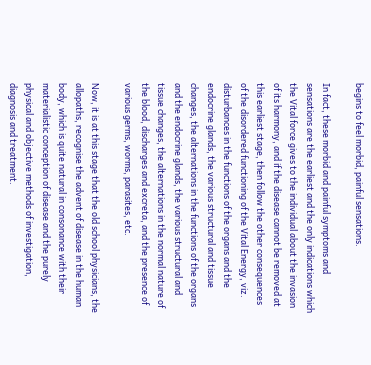begins to feel morbid, painful sensations.

In fact, these morbid and painful symptoms and sensations are the earliest and the only indications which the Vital force gives to the individual about the invasion of its harmony, and if the disease cannot be removed at this earliest stage, then follow the other consequences of the disordered functioning of the Vital Energy, viz. disturbances in the functions of the organs and the endocrine glands, the various structural and tissue changes, the alternations in the functions of the organs and the endocrine glands, the various structural and tissue changes, the alternations in the normal nature of the blood, discharges and excreta, and the presence of various germs, worms, parasites, etc.

Now, it is at this stage that the old school physicians, the allopaths, recognise the advent of disease in the human body, which is quite natural in consonance with their materialistic conception of disease and the purely physical and objective methods of investigation, diagnosis and treatment.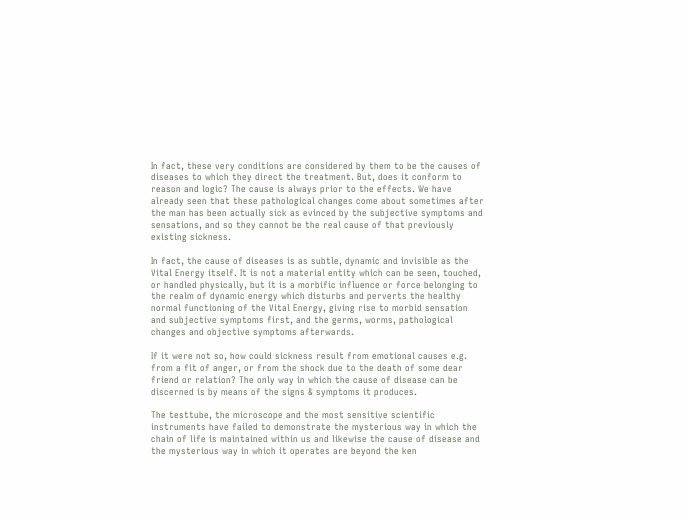In fact, these very conditions are considered by them to be the causes of diseases to which they direct the treatment. But, does it conform to reason and logic? The cause is always prior to the effects. We have already seen that these pathological changes come about sometimes after the man has been actually sick as evinced by the subjective symptoms and sensations, and so they cannot be the real cause of that previously existing sickness.

In fact, the cause of diseases is as subtle, dynamic and invisible as the Vital Energy itself. It is not a material entity which can be seen, touched, or handled physically, but it is a morbific influence or force belonging to the realm of dynamic energy which disturbs and perverts the healthy normal functioning of the Vital Energy, giving rise to morbid sensation and subjective symptoms first, and the germs, worms, pathological changes and objective symptoms afterwards.

If it were not so, how could sickness result from emotional causes e.g. from a fit of anger, or from the shock due to the death of some dear friend or relation? The only way in which the cause of disease can be discerned is by means of the signs & symptoms it produces.

The testtube, the microscope and the most sensitive scientific instruments have failed to demonstrate the mysterious way in which the chain of life is maintained within us and likewise the cause of disease and the mysterious way in which it operates are beyond the ken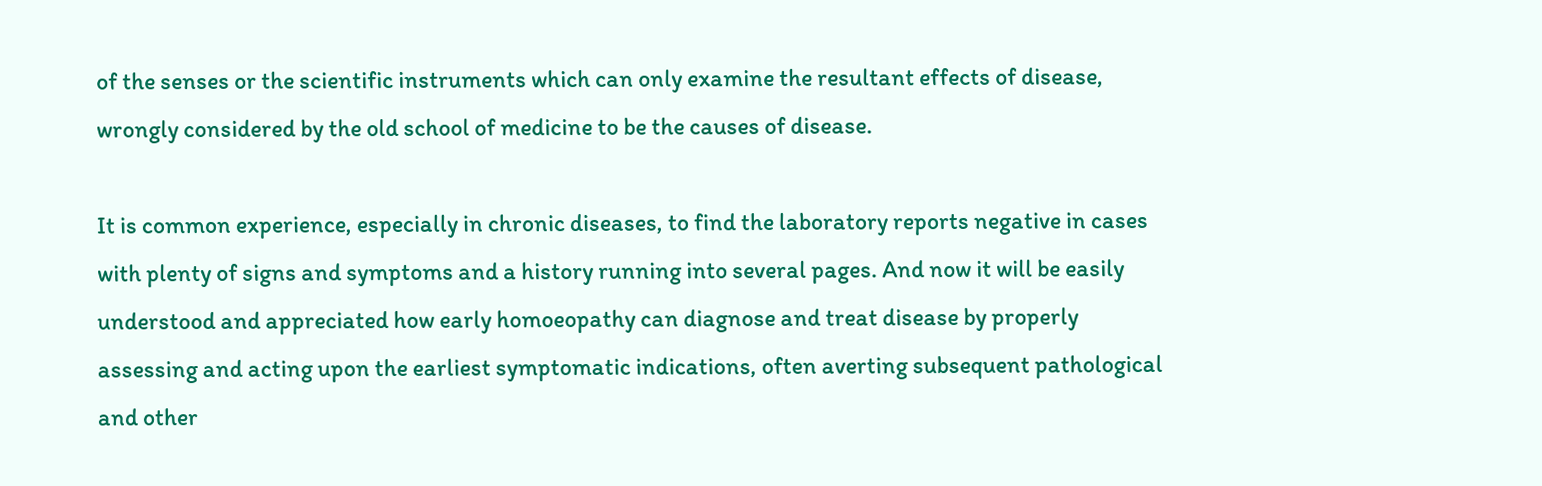of the senses or the scientific instruments which can only examine the resultant effects of disease, wrongly considered by the old school of medicine to be the causes of disease.

It is common experience, especially in chronic diseases, to find the laboratory reports negative in cases with plenty of signs and symptoms and a history running into several pages. And now it will be easily understood and appreciated how early homoeopathy can diagnose and treat disease by properly assessing and acting upon the earliest symptomatic indications, often averting subsequent pathological and other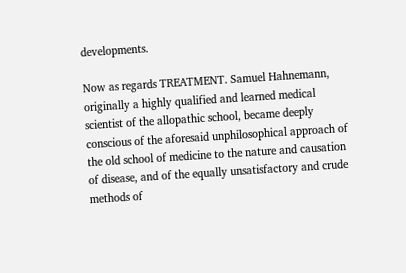developments.

Now as regards TREATMENT. Samuel Hahnemann, originally a highly qualified and learned medical scientist of the allopathic school, became deeply conscious of the aforesaid unphilosophical approach of the old school of medicine to the nature and causation of disease, and of the equally unsatisfactory and crude methods of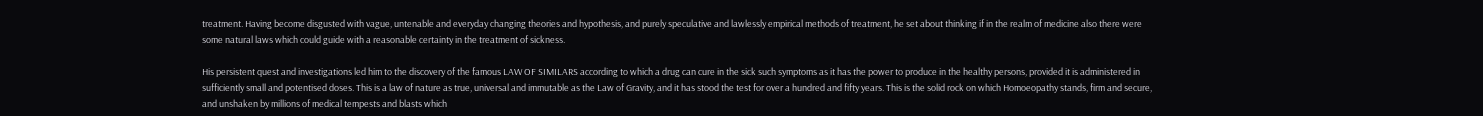treatment. Having become disgusted with vague, untenable and everyday changing theories and hypothesis, and purely speculative and lawlessly empirical methods of treatment, he set about thinking if in the realm of medicine also there were some natural laws which could guide with a reasonable certainty in the treatment of sickness.

His persistent quest and investigations led him to the discovery of the famous LAW OF SIMILARS according to which a drug can cure in the sick such symptoms as it has the power to produce in the healthy persons, provided it is administered in sufficiently small and potentised doses. This is a law of nature as true, universal and immutable as the Law of Gravity, and it has stood the test for over a hundred and fifty years. This is the solid rock on which Homoeopathy stands, firm and secure, and unshaken by millions of medical tempests and blasts which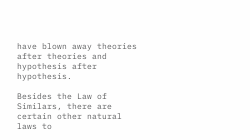have blown away theories after theories and hypothesis after hypothesis.

Besides the Law of Similars, there are certain other natural laws to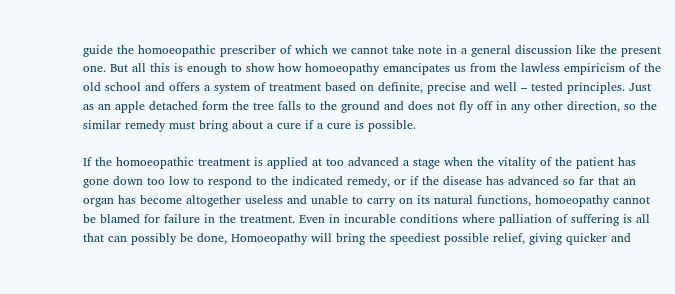guide the homoeopathic prescriber of which we cannot take note in a general discussion like the present one. But all this is enough to show how homoeopathy emancipates us from the lawless empiricism of the old school and offers a system of treatment based on definite, precise and well – tested principles. Just as an apple detached form the tree falls to the ground and does not fly off in any other direction, so the similar remedy must bring about a cure if a cure is possible.

If the homoeopathic treatment is applied at too advanced a stage when the vitality of the patient has gone down too low to respond to the indicated remedy, or if the disease has advanced so far that an organ has become altogether useless and unable to carry on its natural functions, homoeopathy cannot be blamed for failure in the treatment. Even in incurable conditions where palliation of suffering is all that can possibly be done, Homoeopathy will bring the speediest possible relief, giving quicker and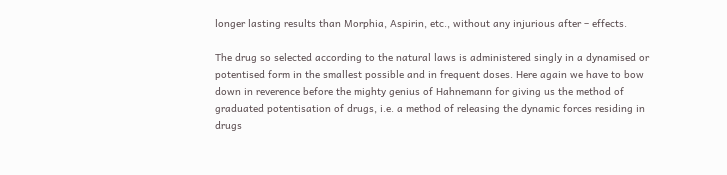longer lasting results than Morphia, Aspirin, etc., without any injurious after – effects.

The drug so selected according to the natural laws is administered singly in a dynamised or potentised form in the smallest possible and in frequent doses. Here again we have to bow down in reverence before the mighty genius of Hahnemann for giving us the method of graduated potentisation of drugs, i.e. a method of releasing the dynamic forces residing in drugs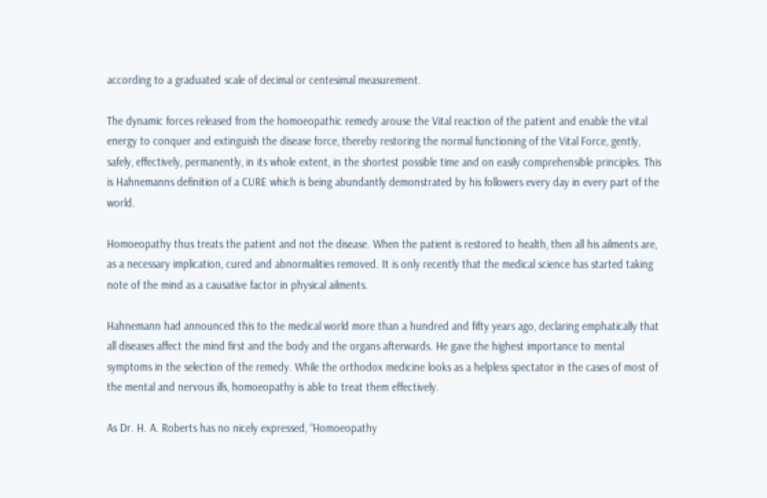according to a graduated scale of decimal or centesimal measurement.

The dynamic forces released from the homoeopathic remedy arouse the Vital reaction of the patient and enable the vital energy to conquer and extinguish the disease force, thereby restoring the normal functioning of the Vital Force, gently, safely, effectively, permanently, in its whole extent, in the shortest possible time and on easily comprehensible principles. This is Hahnemanns definition of a CURE which is being abundantly demonstrated by his followers every day in every part of the world.

Homoeopathy thus treats the patient and not the disease. When the patient is restored to health, then all his ailments are, as a necessary implication, cured and abnormalities removed. It is only recently that the medical science has started taking note of the mind as a causative factor in physical ailments.

Hahnemann had announced this to the medical world more than a hundred and fifty years ago, declaring emphatically that all diseases affect the mind first and the body and the organs afterwards. He gave the highest importance to mental symptoms in the selection of the remedy. While the orthodox medicine looks as a helpless spectator in the cases of most of the mental and nervous ills, homoeopathy is able to treat them effectively.

As Dr. H. A. Roberts has no nicely expressed, “Homoeopathy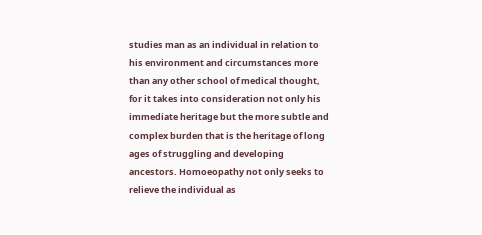studies man as an individual in relation to his environment and circumstances more than any other school of medical thought, for it takes into consideration not only his immediate heritage but the more subtle and complex burden that is the heritage of long ages of struggling and developing ancestors. Homoeopathy not only seeks to relieve the individual as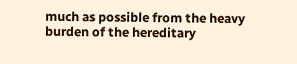much as possible from the heavy burden of the hereditary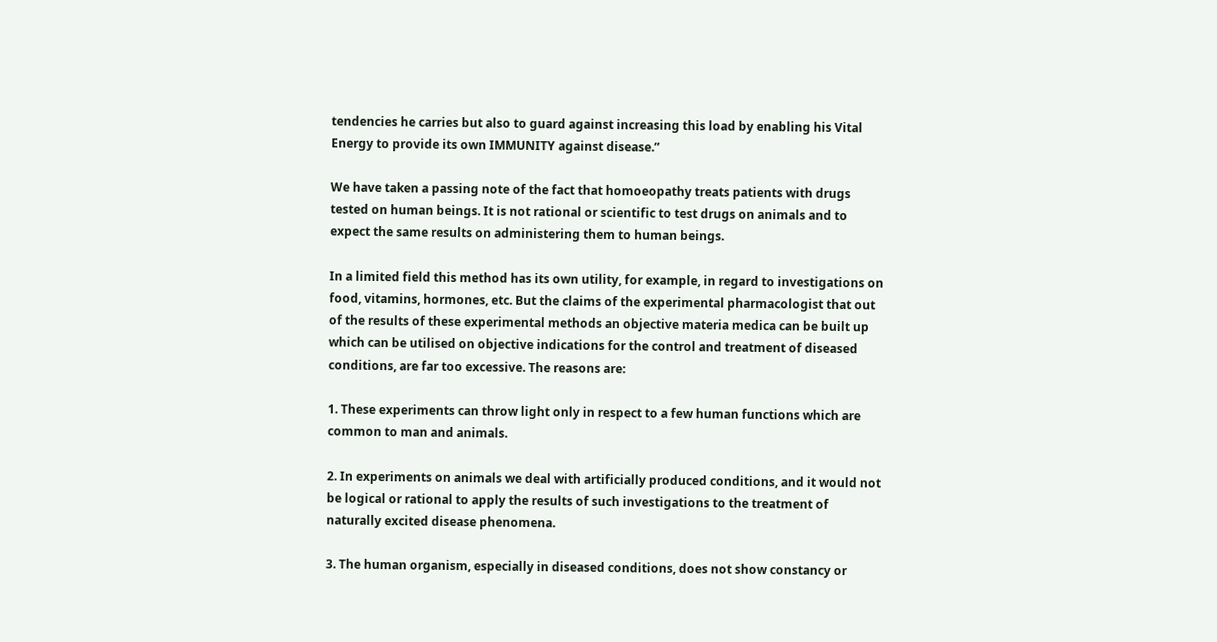tendencies he carries but also to guard against increasing this load by enabling his Vital Energy to provide its own IMMUNITY against disease.”

We have taken a passing note of the fact that homoeopathy treats patients with drugs tested on human beings. It is not rational or scientific to test drugs on animals and to expect the same results on administering them to human beings.

In a limited field this method has its own utility, for example, in regard to investigations on food, vitamins, hormones, etc. But the claims of the experimental pharmacologist that out of the results of these experimental methods an objective materia medica can be built up which can be utilised on objective indications for the control and treatment of diseased conditions, are far too excessive. The reasons are:

1. These experiments can throw light only in respect to a few human functions which are common to man and animals.

2. In experiments on animals we deal with artificially produced conditions, and it would not be logical or rational to apply the results of such investigations to the treatment of naturally excited disease phenomena.

3. The human organism, especially in diseased conditions, does not show constancy or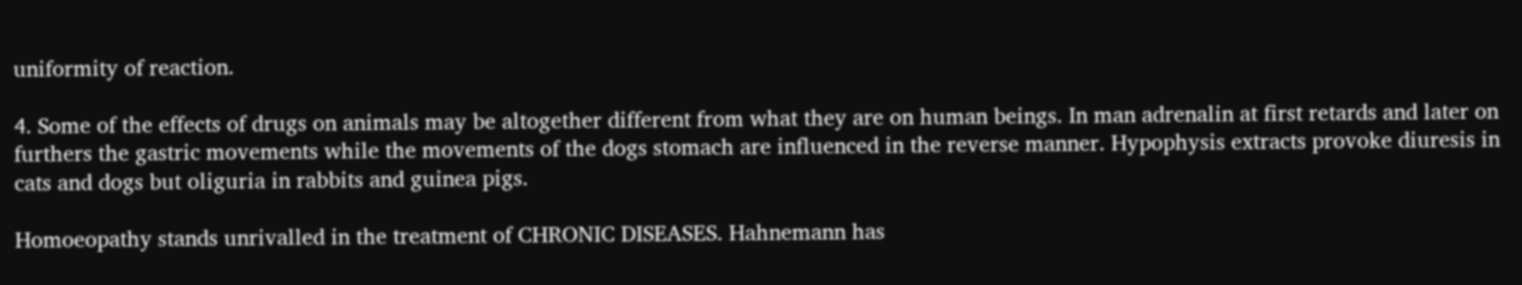uniformity of reaction.

4. Some of the effects of drugs on animals may be altogether different from what they are on human beings. In man adrenalin at first retards and later on furthers the gastric movements while the movements of the dogs stomach are influenced in the reverse manner. Hypophysis extracts provoke diuresis in cats and dogs but oliguria in rabbits and guinea pigs.

Homoeopathy stands unrivalled in the treatment of CHRONIC DISEASES. Hahnemann has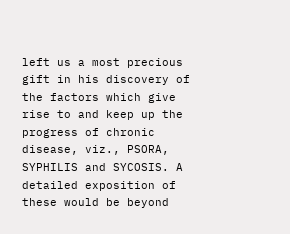left us a most precious gift in his discovery of the factors which give rise to and keep up the progress of chronic disease, viz., PSORA, SYPHILIS and SYCOSIS. A detailed exposition of these would be beyond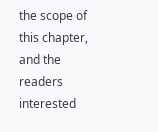the scope of this chapter, and the readers interested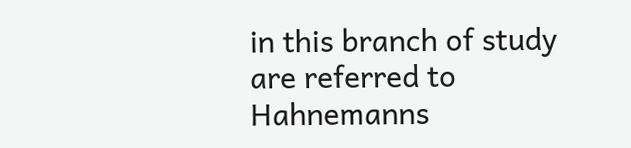in this branch of study are referred to Hahnemanns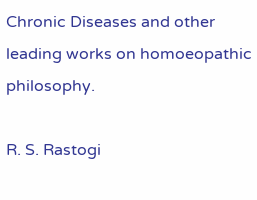Chronic Diseases and other leading works on homoeopathic philosophy.

R. S. Rastogi